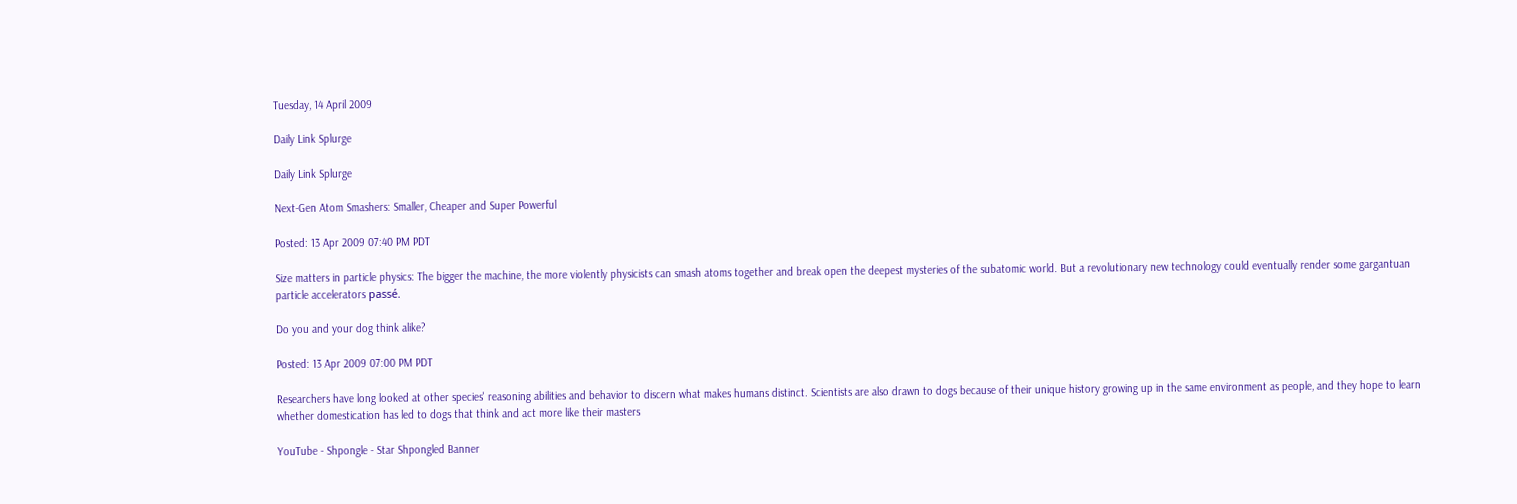Tuesday, 14 April 2009

Daily Link Splurge

Daily Link Splurge

Next-Gen Atom Smashers: Smaller, Cheaper and Super Powerful

Posted: 13 Apr 2009 07:40 PM PDT

Size matters in particle physics: The bigger the machine, the more violently physicists can smash atoms together and break open the deepest mysteries of the subatomic world. But a revolutionary new technology could eventually render some gargantuan particle accelerators passé.

Do you and your dog think alike?

Posted: 13 Apr 2009 07:00 PM PDT

Researchers have long looked at other species' reasoning abilities and behavior to discern what makes humans distinct. Scientists are also drawn to dogs because of their unique history growing up in the same environment as people, and they hope to learn whether domestication has led to dogs that think and act more like their masters

YouTube - Shpongle - Star Shpongled Banner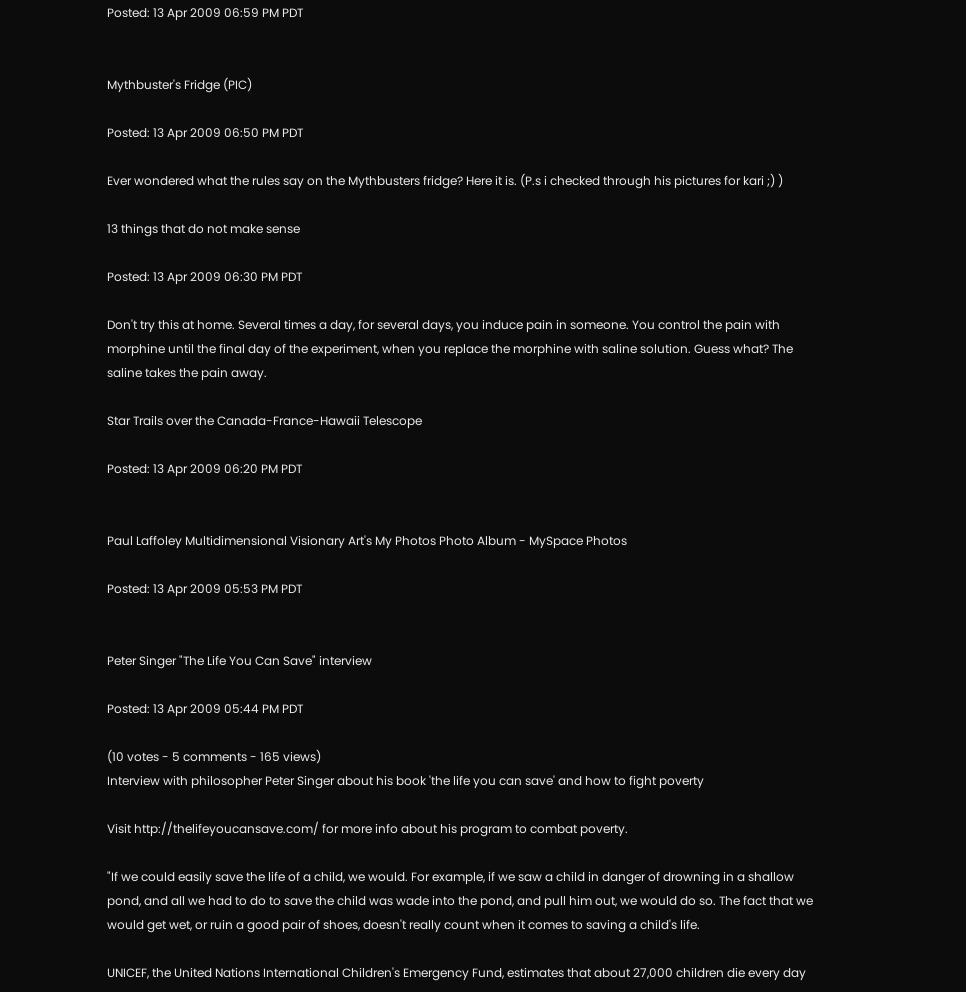Posted: 13 Apr 2009 06:59 PM PDT


Mythbuster's Fridge (PIC)

Posted: 13 Apr 2009 06:50 PM PDT

Ever wondered what the rules say on the Mythbusters fridge? Here it is. (P.s i checked through his pictures for kari ;) )

13 things that do not make sense

Posted: 13 Apr 2009 06:30 PM PDT

Don't try this at home. Several times a day, for several days, you induce pain in someone. You control the pain with morphine until the final day of the experiment, when you replace the morphine with saline solution. Guess what? The saline takes the pain away.

Star Trails over the Canada-France-Hawaii Telescope

Posted: 13 Apr 2009 06:20 PM PDT


Paul Laffoley Multidimensional Visionary Art's My Photos Photo Album - MySpace Photos

Posted: 13 Apr 2009 05:53 PM PDT


Peter Singer "The Life You Can Save" interview

Posted: 13 Apr 2009 05:44 PM PDT

(10 votes - 5 comments - 165 views)
Interview with philosopher Peter Singer about his book 'the life you can save' and how to fight poverty

Visit http://thelifeyoucansave.com/ for more info about his program to combat poverty.

"If we could easily save the life of a child, we would. For example, if we saw a child in danger of drowning in a shallow pond, and all we had to do to save the child was wade into the pond, and pull him out, we would do so. The fact that we would get wet, or ruin a good pair of shoes, doesn't really count when it comes to saving a child's life.

UNICEF, the United Nations International Children's Emergency Fund, estimates that about 27,000 children die every day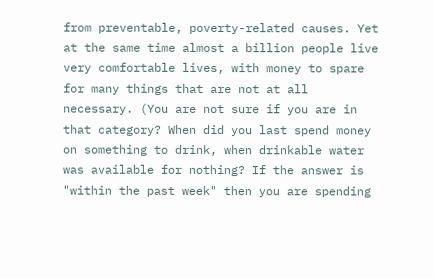from preventable, poverty-related causes. Yet at the same time almost a billion people live very comfortable lives, with money to spare for many things that are not at all necessary. (You are not sure if you are in that category? When did you last spend money on something to drink, when drinkable water was available for nothing? If the answer is "within the past week" then you are spending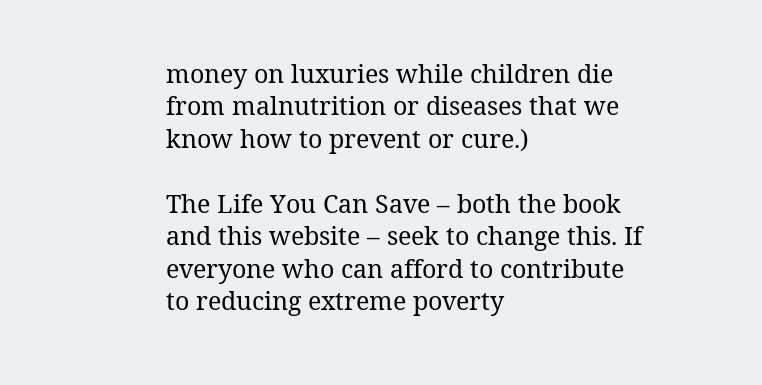money on luxuries while children die from malnutrition or diseases that we know how to prevent or cure.)

The Life You Can Save – both the book and this website – seek to change this. If everyone who can afford to contribute to reducing extreme poverty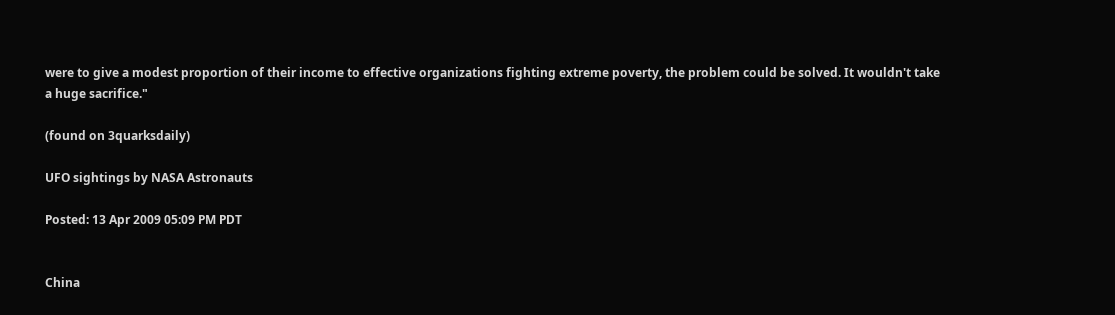were to give a modest proportion of their income to effective organizations fighting extreme poverty, the problem could be solved. It wouldn't take a huge sacrifice."

(found on 3quarksdaily)

UFO sightings by NASA Astronauts

Posted: 13 Apr 2009 05:09 PM PDT


China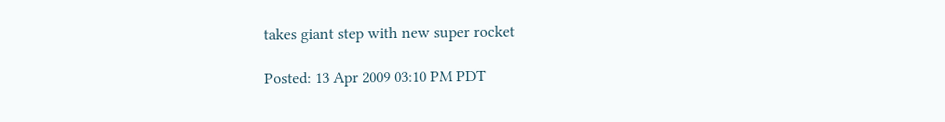takes giant step with new super rocket

Posted: 13 Apr 2009 03:10 PM PDT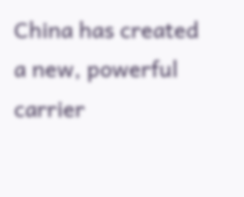China has created a new, powerful carrier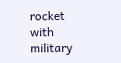rocket with military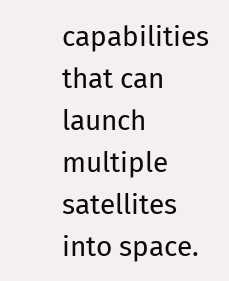capabilities that can launch multiple satellites into space.